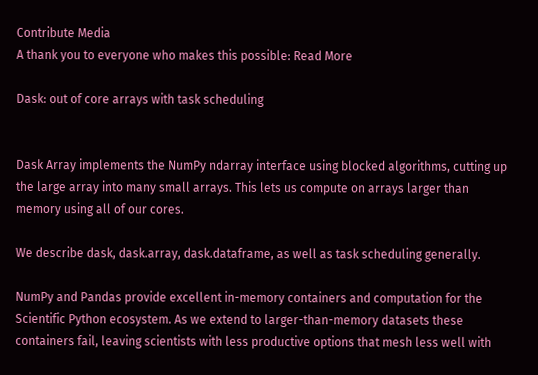Contribute Media
A thank you to everyone who makes this possible: Read More

Dask: out of core arrays with task scheduling


Dask Array implements the NumPy ndarray interface using blocked algorithms, cutting up the large array into many small arrays. This lets us compute on arrays larger than memory using all of our cores.

We describe dask, dask.array, dask.dataframe, as well as task scheduling generally.

NumPy and Pandas provide excellent in-memory containers and computation for the Scientific Python ecosystem. As we extend to larger-than-memory datasets these containers fail, leaving scientists with less productive options that mesh less well with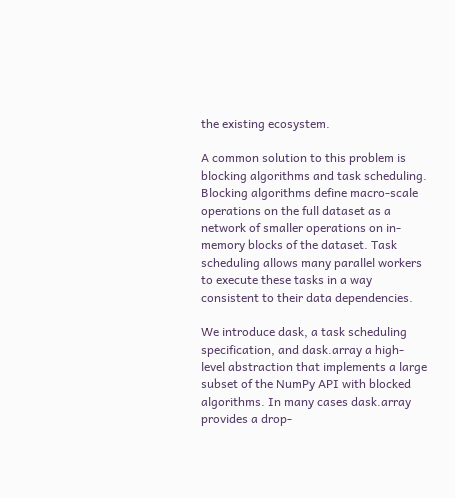the existing ecosystem.

A common solution to this problem is blocking algorithms and task scheduling. Blocking algorithms define macro-scale operations on the full dataset as a network of smaller operations on in-memory blocks of the dataset. Task scheduling allows many parallel workers to execute these tasks in a way consistent to their data dependencies.

We introduce dask, a task scheduling specification, and dask.array a high-level abstraction that implements a large subset of the NumPy API with blocked algorithms. In many cases dask.array provides a drop-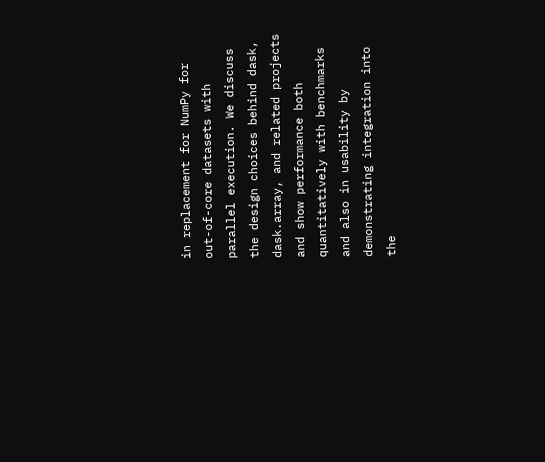in replacement for NumPy for out-of-core datasets with parallel execution. We discuss the design choices behind dask, dask.array, and related projects and show performance both quantitatively with benchmarks and also in usability by demonstrating integration into the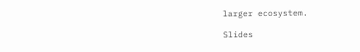larger ecosystem.

Slides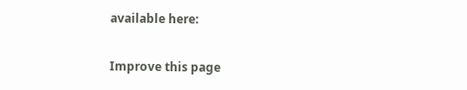available here:


Improve this page